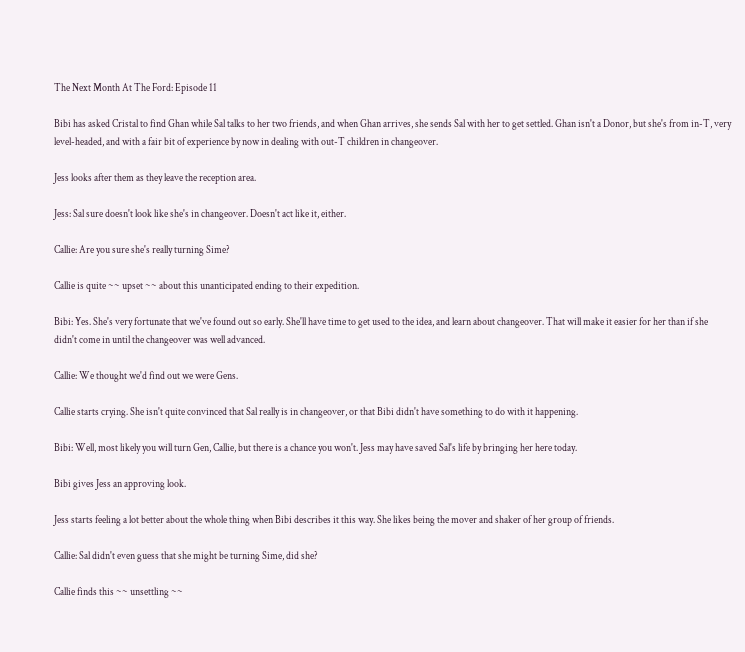The Next Month At The Ford: Episode 11

Bibi has asked Cristal to find Ghan while Sal talks to her two friends, and when Ghan arrives, she sends Sal with her to get settled. Ghan isn't a Donor, but she's from in-T, very level-headed, and with a fair bit of experience by now in dealing with out-T children in changeover.

Jess looks after them as they leave the reception area.

Jess: Sal sure doesn't look like she's in changeover. Doesn't act like it, either.

Callie: Are you sure she's really turning Sime?

Callie is quite ~~ upset ~~ about this unanticipated ending to their expedition.

Bibi: Yes. She's very fortunate that we've found out so early. She'll have time to get used to the idea, and learn about changeover. That will make it easier for her than if she didn't come in until the changeover was well advanced.

Callie: We thought we'd find out we were Gens.

Callie starts crying. She isn't quite convinced that Sal really is in changeover, or that Bibi didn't have something to do with it happening.

Bibi: Well, most likely you will turn Gen, Callie, but there is a chance you won't. Jess may have saved Sal's life by bringing her here today.

Bibi gives Jess an approving look.

Jess starts feeling a lot better about the whole thing when Bibi describes it this way. She likes being the mover and shaker of her group of friends.

Callie: Sal didn't even guess that she might be turning Sime, did she?

Callie finds this ~~ unsettling ~~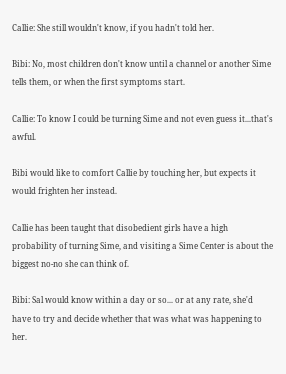Callie: She still wouldn't know, if you hadn't told her.

Bibi: No, most children don't know until a channel or another Sime tells them, or when the first symptoms start.

Callie: To know I could be turning Sime and not even guess it...that's awful.

Bibi would like to comfort Callie by touching her, but expects it would frighten her instead.

Callie has been taught that disobedient girls have a high probability of turning Sime, and visiting a Sime Center is about the biggest no-no she can think of.

Bibi: Sal would know within a day or so... or at any rate, she'd have to try and decide whether that was what was happening to her.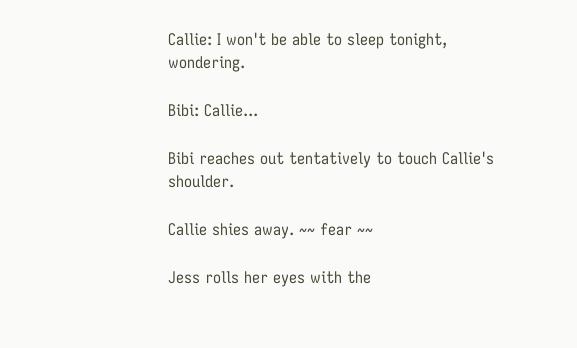Callie: I won't be able to sleep tonight, wondering.

Bibi: Callie...

Bibi reaches out tentatively to touch Callie's shoulder.

Callie shies away. ~~ fear ~~

Jess rolls her eyes with the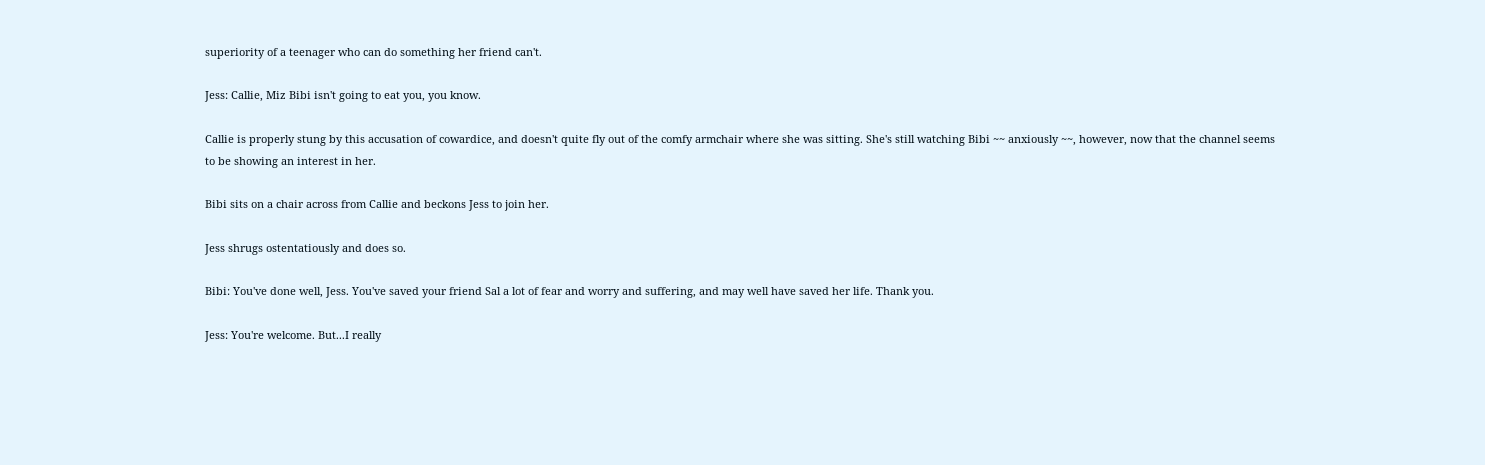superiority of a teenager who can do something her friend can't.

Jess: Callie, Miz Bibi isn't going to eat you, you know.

Callie is properly stung by this accusation of cowardice, and doesn't quite fly out of the comfy armchair where she was sitting. She's still watching Bibi ~~ anxiously ~~, however, now that the channel seems to be showing an interest in her.

Bibi sits on a chair across from Callie and beckons Jess to join her.

Jess shrugs ostentatiously and does so.

Bibi: You've done well, Jess. You've saved your friend Sal a lot of fear and worry and suffering, and may well have saved her life. Thank you.

Jess: You're welcome. But...I really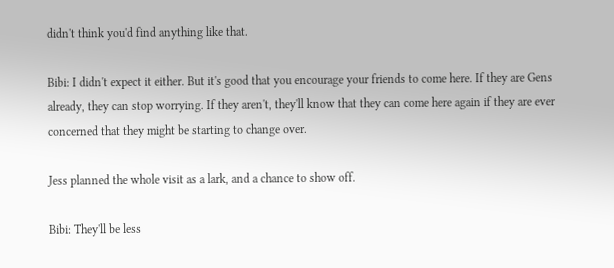didn't think you'd find anything like that.

Bibi: I didn't expect it either. But it's good that you encourage your friends to come here. If they are Gens already, they can stop worrying. If they aren't, they'll know that they can come here again if they are ever concerned that they might be starting to change over.

Jess planned the whole visit as a lark, and a chance to show off.

Bibi: They'll be less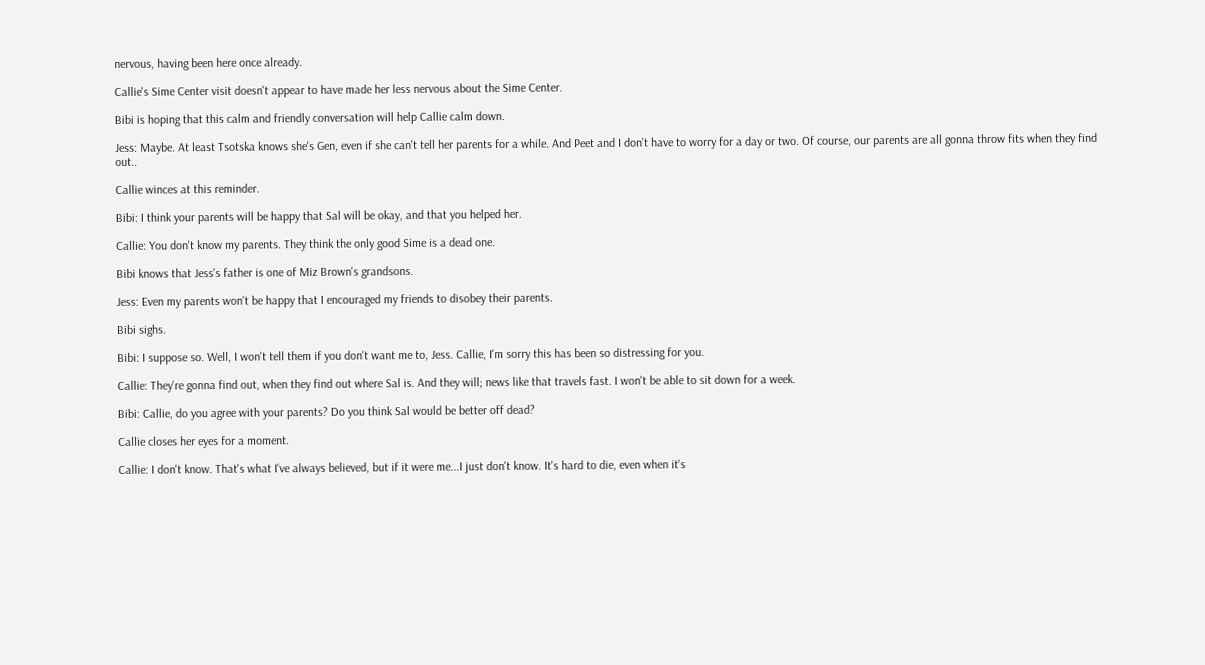nervous, having been here once already.

Callie's Sime Center visit doesn't appear to have made her less nervous about the Sime Center.

Bibi is hoping that this calm and friendly conversation will help Callie calm down.

Jess: Maybe. At least Tsotska knows she's Gen, even if she can't tell her parents for a while. And Peet and I don't have to worry for a day or two. Of course, our parents are all gonna throw fits when they find out..

Callie winces at this reminder.

Bibi: I think your parents will be happy that Sal will be okay, and that you helped her.

Callie: You don't know my parents. They think the only good Sime is a dead one.

Bibi knows that Jess's father is one of Miz Brown's grandsons.

Jess: Even my parents won't be happy that I encouraged my friends to disobey their parents.

Bibi sighs.

Bibi: I suppose so. Well, I won't tell them if you don't want me to, Jess. Callie, I'm sorry this has been so distressing for you.

Callie: They're gonna find out, when they find out where Sal is. And they will; news like that travels fast. I won't be able to sit down for a week.

Bibi: Callie, do you agree with your parents? Do you think Sal would be better off dead?

Callie closes her eyes for a moment.

Callie: I don't know. That's what I've always believed, but if it were me...I just don't know. It's hard to die, even when it's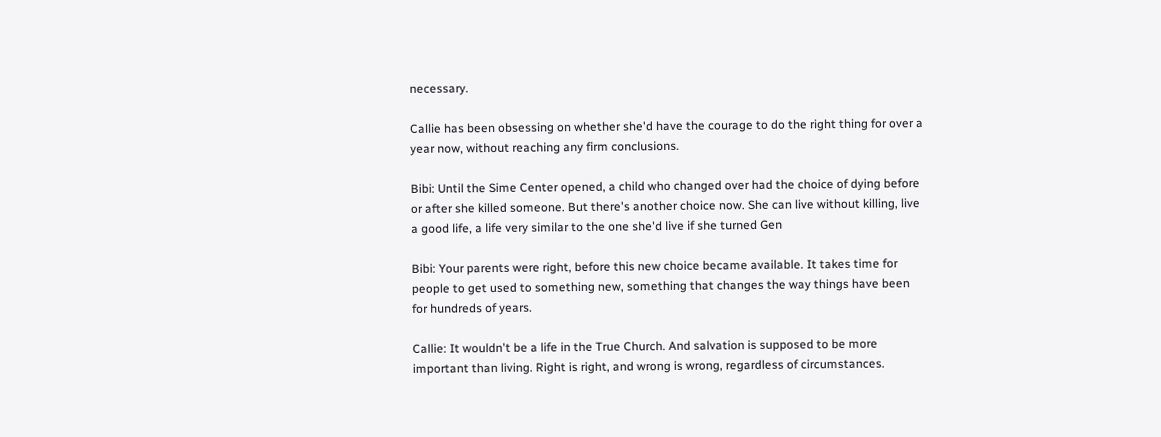necessary.

Callie has been obsessing on whether she'd have the courage to do the right thing for over a year now, without reaching any firm conclusions.

Bibi: Until the Sime Center opened, a child who changed over had the choice of dying before or after she killed someone. But there's another choice now. She can live without killing, live a good life, a life very similar to the one she'd live if she turned Gen

Bibi: Your parents were right, before this new choice became available. It takes time for people to get used to something new, something that changes the way things have been for hundreds of years.

Callie: It wouldn't be a life in the True Church. And salvation is supposed to be more important than living. Right is right, and wrong is wrong, regardless of circumstances.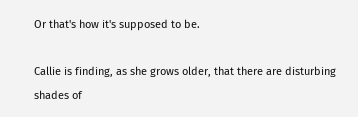Or that's how it's supposed to be.

Callie is finding, as she grows older, that there are disturbing shades of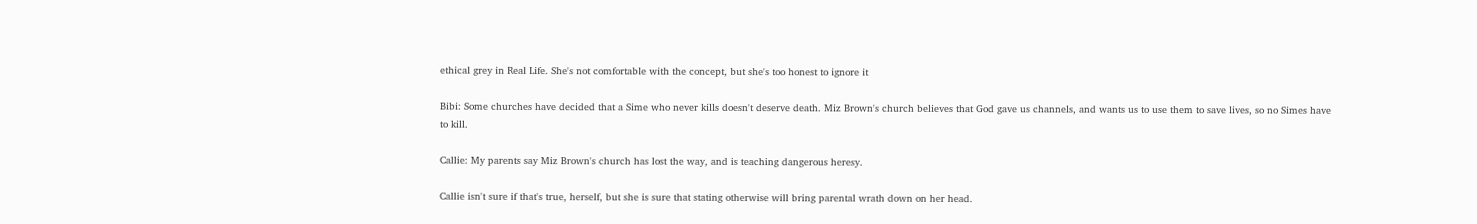ethical grey in Real Life. She's not comfortable with the concept, but she's too honest to ignore it

Bibi: Some churches have decided that a Sime who never kills doesn't deserve death. Miz Brown's church believes that God gave us channels, and wants us to use them to save lives, so no Simes have to kill.

Callie: My parents say Miz Brown's church has lost the way, and is teaching dangerous heresy.

Callie isn't sure if that's true, herself, but she is sure that stating otherwise will bring parental wrath down on her head.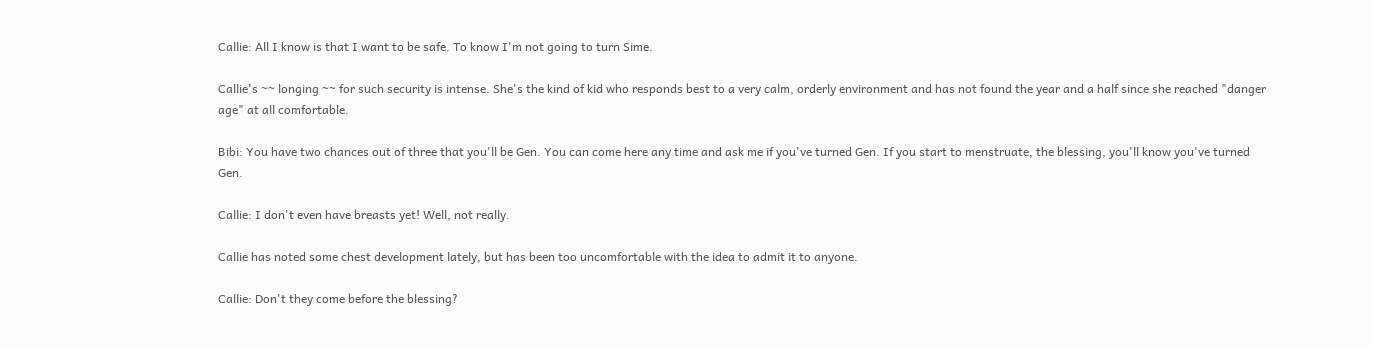Callie: All I know is that I want to be safe. To know I'm not going to turn Sime.

Callie's ~~ longing ~~ for such security is intense. She's the kind of kid who responds best to a very calm, orderly environment and has not found the year and a half since she reached "danger age" at all comfortable.

Bibi: You have two chances out of three that you'll be Gen. You can come here any time and ask me if you've turned Gen. If you start to menstruate, the blessing, you'll know you've turned Gen.

Callie: I don't even have breasts yet! Well, not really.

Callie has noted some chest development lately, but has been too uncomfortable with the idea to admit it to anyone.

Callie: Don't they come before the blessing?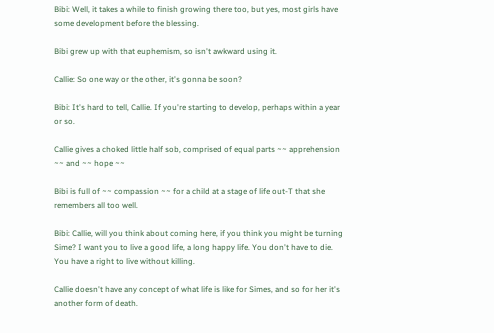Bibi: Well, it takes a while to finish growing there too, but yes, most girls have some development before the blessing.

Bibi grew up with that euphemism, so isn't awkward using it.

Callie: So one way or the other, it's gonna be soon?

Bibi: It's hard to tell, Callie. If you're starting to develop, perhaps within a year or so.

Callie gives a choked little half sob, comprised of equal parts ~~ apprehension ~~ and ~~ hope ~~

Bibi is full of ~~ compassion ~~ for a child at a stage of life out-T that she remembers all too well.

Bibi: Callie, will you think about coming here, if you think you might be turning Sime? I want you to live a good life, a long happy life. You don't have to die. You have a right to live without killing.

Callie doesn't have any concept of what life is like for Simes, and so for her it's another form of death.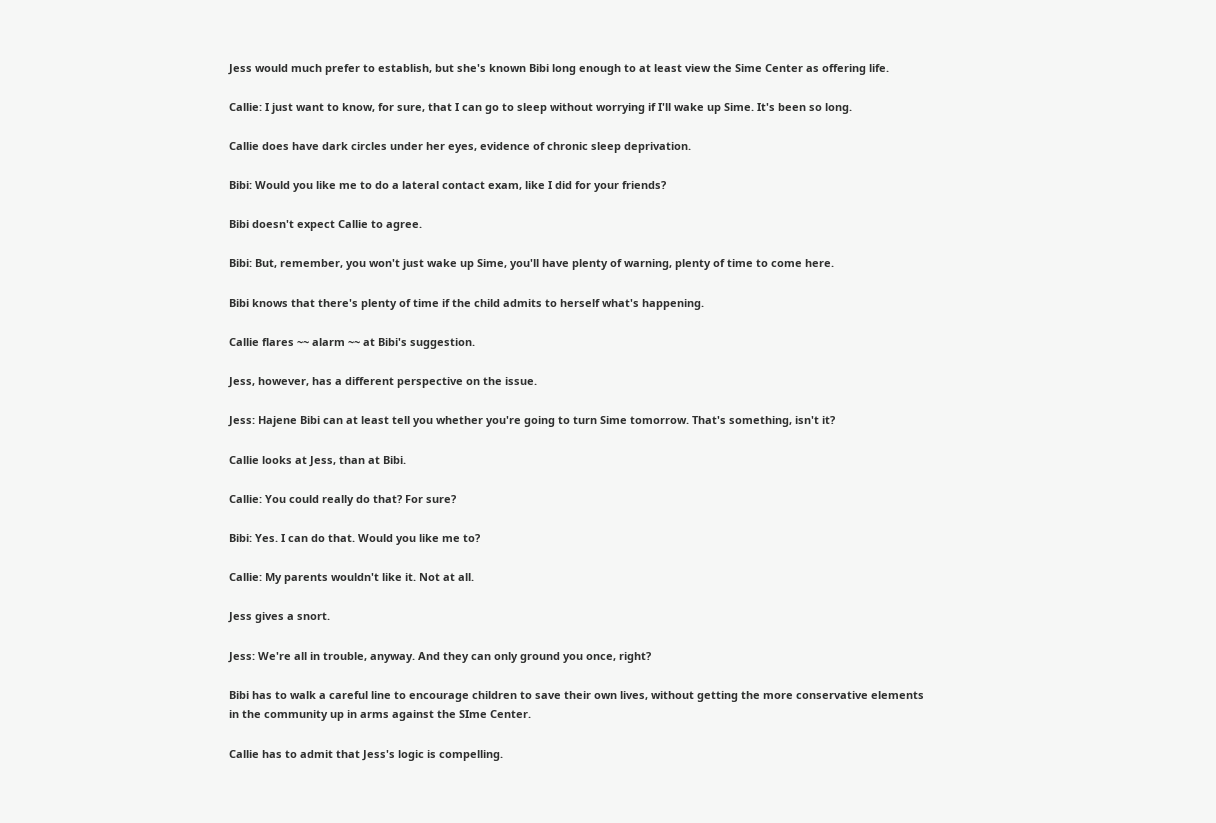Jess would much prefer to establish, but she's known Bibi long enough to at least view the Sime Center as offering life.

Callie: I just want to know, for sure, that I can go to sleep without worrying if I'll wake up Sime. It's been so long.

Callie does have dark circles under her eyes, evidence of chronic sleep deprivation.

Bibi: Would you like me to do a lateral contact exam, like I did for your friends?

Bibi doesn't expect Callie to agree.

Bibi: But, remember, you won't just wake up Sime, you'll have plenty of warning, plenty of time to come here.

Bibi knows that there's plenty of time if the child admits to herself what's happening.

Callie flares ~~ alarm ~~ at Bibi's suggestion.

Jess, however, has a different perspective on the issue.

Jess: Hajene Bibi can at least tell you whether you're going to turn Sime tomorrow. That's something, isn't it?

Callie looks at Jess, than at Bibi.

Callie: You could really do that? For sure?

Bibi: Yes. I can do that. Would you like me to?

Callie: My parents wouldn't like it. Not at all.

Jess gives a snort.

Jess: We're all in trouble, anyway. And they can only ground you once, right?

Bibi has to walk a careful line to encourage children to save their own lives, without getting the more conservative elements in the community up in arms against the SIme Center.

Callie has to admit that Jess's logic is compelling.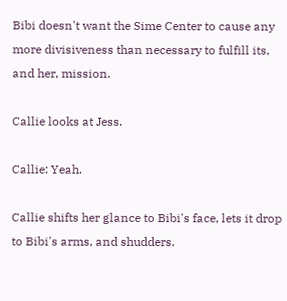Bibi doesn't want the Sime Center to cause any more divisiveness than necessary to fulfill its, and her, mission.

Callie looks at Jess.

Callie: Yeah.

Callie shifts her glance to Bibi's face, lets it drop to Bibi's arms, and shudders.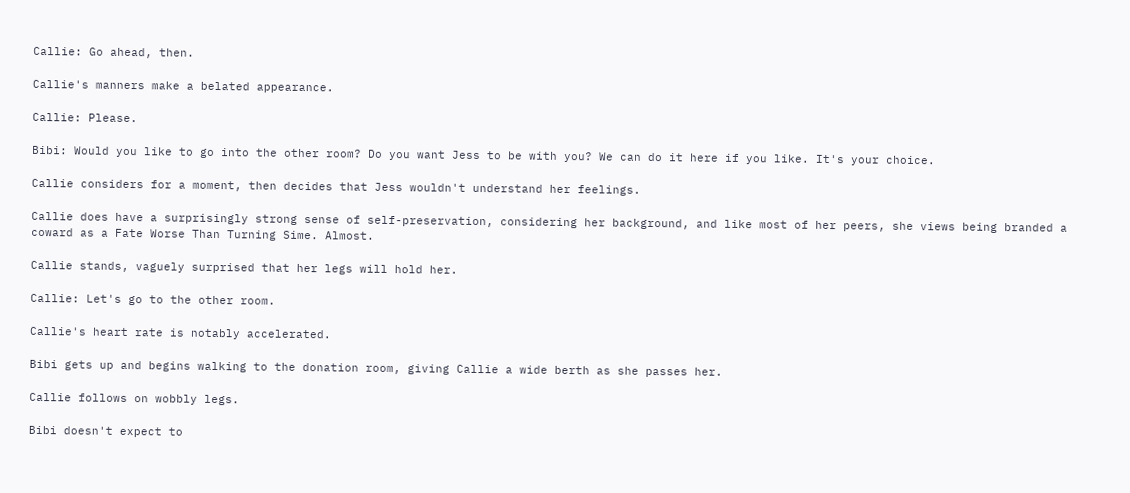Callie: Go ahead, then.

Callie's manners make a belated appearance.

Callie: Please.

Bibi: Would you like to go into the other room? Do you want Jess to be with you? We can do it here if you like. It's your choice.

Callie considers for a moment, then decides that Jess wouldn't understand her feelings.

Callie does have a surprisingly strong sense of self-preservation, considering her background, and like most of her peers, she views being branded a coward as a Fate Worse Than Turning Sime. Almost.

Callie stands, vaguely surprised that her legs will hold her.

Callie: Let's go to the other room.

Callie's heart rate is notably accelerated.

Bibi gets up and begins walking to the donation room, giving Callie a wide berth as she passes her.

Callie follows on wobbly legs.

Bibi doesn't expect to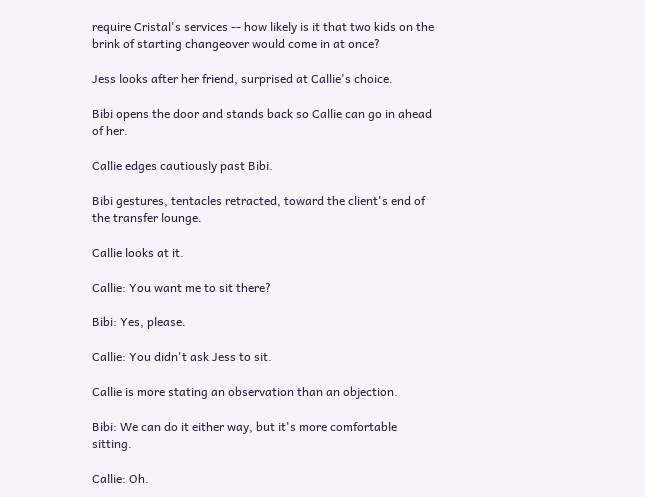require Cristal's services -- how likely is it that two kids on the brink of starting changeover would come in at once?

Jess looks after her friend, surprised at Callie's choice.

Bibi opens the door and stands back so Callie can go in ahead of her.

Callie edges cautiously past Bibi.

Bibi gestures, tentacles retracted, toward the client's end of the transfer lounge.

Callie looks at it.

Callie: You want me to sit there?

Bibi: Yes, please.

Callie: You didn't ask Jess to sit.

Callie is more stating an observation than an objection.

Bibi: We can do it either way, but it's more comfortable sitting.

Callie: Oh.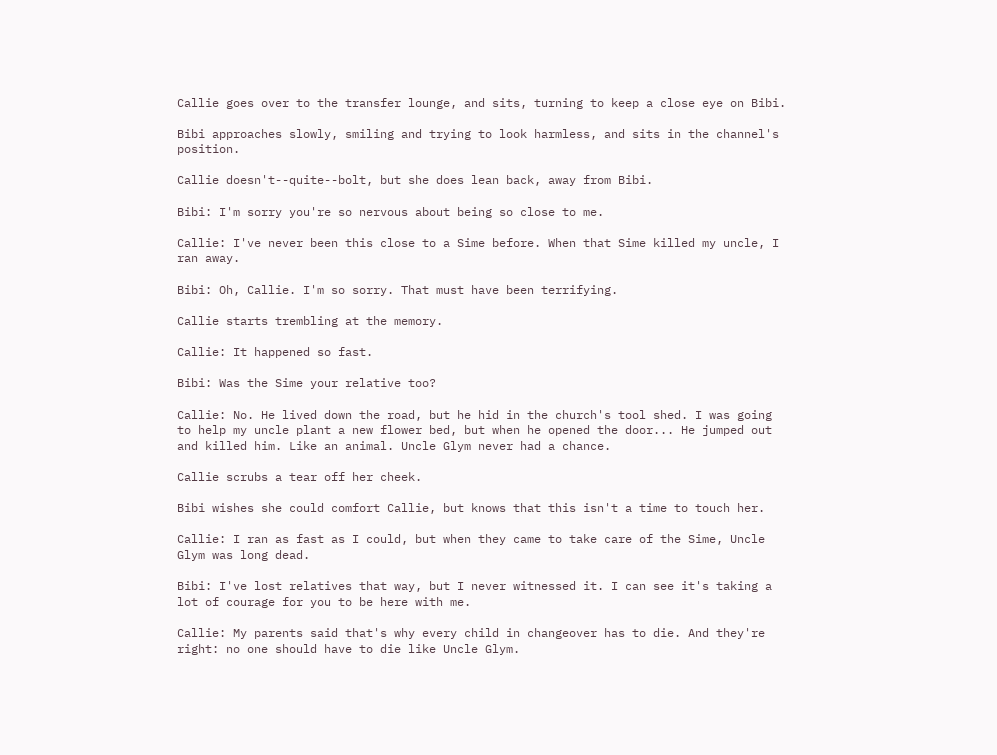Callie goes over to the transfer lounge, and sits, turning to keep a close eye on Bibi.

Bibi approaches slowly, smiling and trying to look harmless, and sits in the channel's position.

Callie doesn't--quite--bolt, but she does lean back, away from Bibi.

Bibi: I'm sorry you're so nervous about being so close to me.

Callie: I've never been this close to a Sime before. When that Sime killed my uncle, I ran away.

Bibi: Oh, Callie. I'm so sorry. That must have been terrifying.

Callie starts trembling at the memory.

Callie: It happened so fast.

Bibi: Was the Sime your relative too?

Callie: No. He lived down the road, but he hid in the church's tool shed. I was going to help my uncle plant a new flower bed, but when he opened the door... He jumped out and killed him. Like an animal. Uncle Glym never had a chance.

Callie scrubs a tear off her cheek.

Bibi wishes she could comfort Callie, but knows that this isn't a time to touch her.

Callie: I ran as fast as I could, but when they came to take care of the Sime, Uncle Glym was long dead.

Bibi: I've lost relatives that way, but I never witnessed it. I can see it's taking a lot of courage for you to be here with me.

Callie: My parents said that's why every child in changeover has to die. And they're right: no one should have to die like Uncle Glym.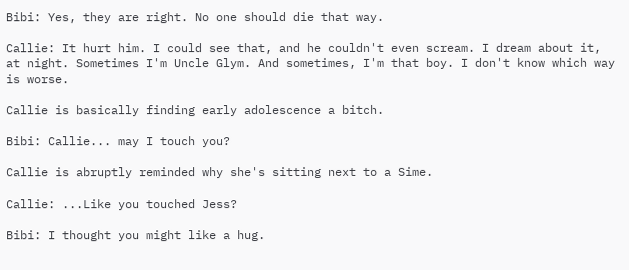Bibi: Yes, they are right. No one should die that way.

Callie: It hurt him. I could see that, and he couldn't even scream. I dream about it, at night. Sometimes I'm Uncle Glym. And sometimes, I'm that boy. I don't know which way is worse.

Callie is basically finding early adolescence a bitch.

Bibi: Callie... may I touch you?

Callie is abruptly reminded why she's sitting next to a Sime.

Callie: ...Like you touched Jess?

Bibi: I thought you might like a hug.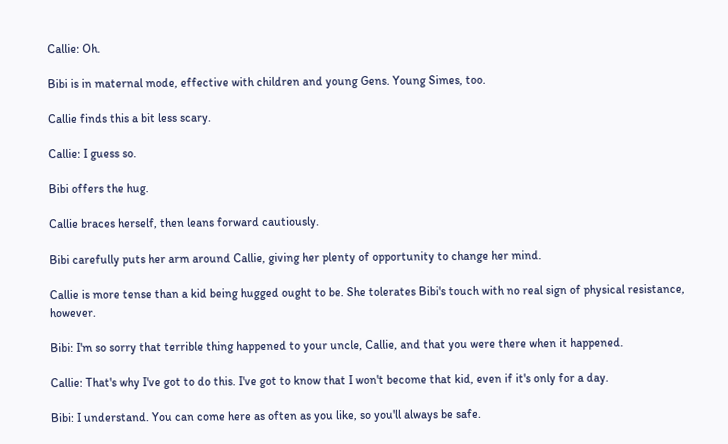Callie: Oh.

Bibi is in maternal mode, effective with children and young Gens. Young Simes, too.

Callie finds this a bit less scary.

Callie: I guess so.

Bibi offers the hug.

Callie braces herself, then leans forward cautiously.

Bibi carefully puts her arm around Callie, giving her plenty of opportunity to change her mind.

Callie is more tense than a kid being hugged ought to be. She tolerates Bibi's touch with no real sign of physical resistance, however.

Bibi: I'm so sorry that terrible thing happened to your uncle, Callie, and that you were there when it happened.

Callie: That's why I've got to do this. I've got to know that I won't become that kid, even if it's only for a day.

Bibi: I understand. You can come here as often as you like, so you'll always be safe.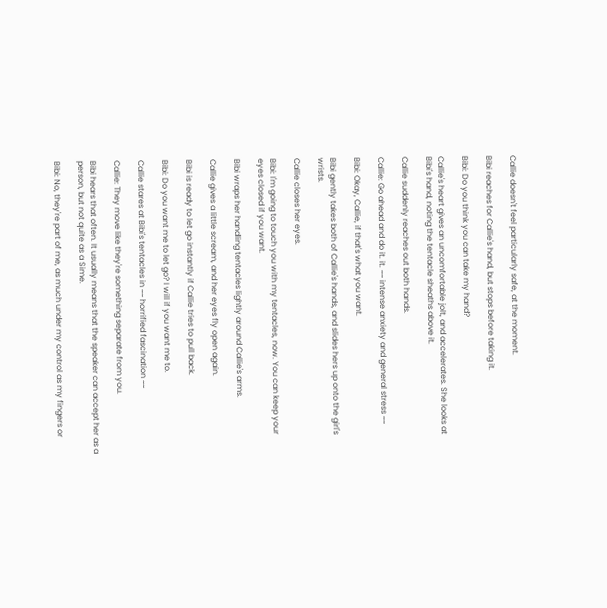Callie doesn't feel particularly safe, at the moment.

Bibi reaches for Callie's hand, but stops before taking it.

Bibi: Do you think you can take my hand?

Callie's heart gives an uncomfortable jolt, and accelerates. She looks at Bibi's hand, noting the tentacle sheaths above it.

Callie suddenly reaches out both hands.

Callie: Go ahead and do it. it. ~~ intense anxiety and general stress ~~

Bibi: Okay, Callie, if that's what you want.

Bibi gently takes both of Callie's hands, and slides hers up onto the girl's wrists.

Callie closes her eyes.

Bibi: I'm going to touch you with my tentacles, now. You can keep your eyes closed if you want.

Bibi wraps her handling tentacles lightly around Callie's arms.

Callie gives a little scream, and her eyes fly open again.

Bibi is ready to let go instantly if Callie tries to pull back.

Bibi: Do you want me to let go? I will if you want me to.

Callie stares at Bibi's tentacles in ~~ horrified fascination ~~

Callie: They move like they're something separate from you.

Bibi hears that often. It usually means that the speaker can accept her as a person, but not quite as a Sime.

Bibi: No, they're part of me, as much under my control as my fingers or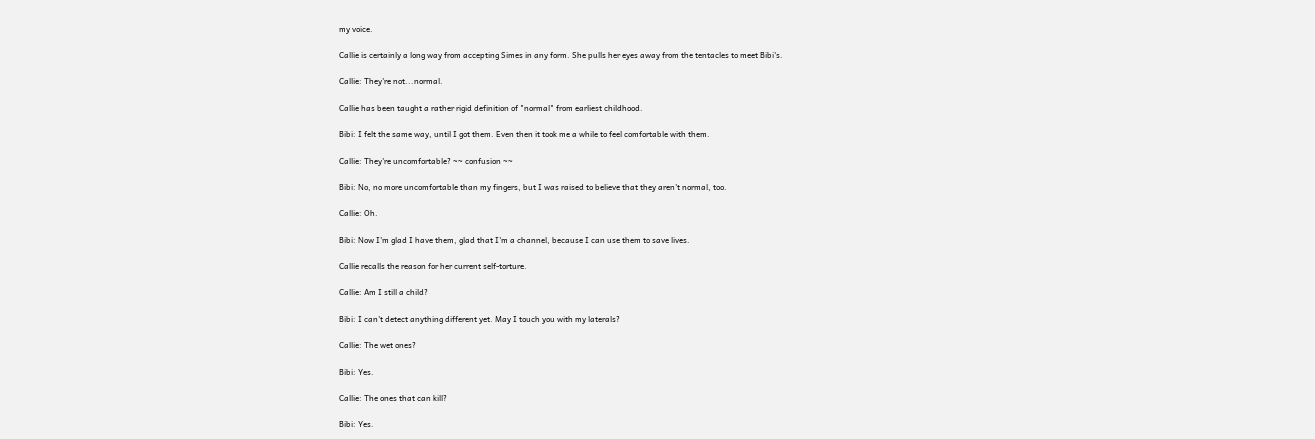my voice.

Callie is certainly a long way from accepting Simes in any form. She pulls her eyes away from the tentacles to meet Bibi's.

Callie: They're not...normal.

Callie has been taught a rather rigid definition of "normal" from earliest childhood.

Bibi: I felt the same way, until I got them. Even then it took me a while to feel comfortable with them.

Callie: They're uncomfortable? ~~ confusion ~~

Bibi: No, no more uncomfortable than my fingers, but I was raised to believe that they aren't normal, too.

Callie: Oh.

Bibi: Now I'm glad I have them, glad that I'm a channel, because I can use them to save lives.

Callie recalls the reason for her current self-torture.

Callie: Am I still a child?

Bibi: I can't detect anything different yet. May I touch you with my laterals?

Callie: The wet ones?

Bibi: Yes.

Callie: The ones that can kill?

Bibi: Yes.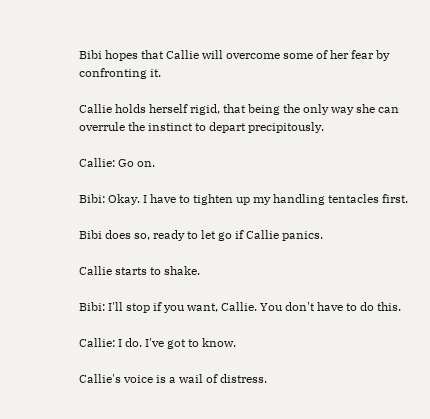Bibi hopes that Callie will overcome some of her fear by confronting it.

Callie holds herself rigid, that being the only way she can overrule the instinct to depart precipitously.

Callie: Go on.

Bibi: Okay. I have to tighten up my handling tentacles first.

Bibi does so, ready to let go if Callie panics.

Callie starts to shake.

Bibi: I'll stop if you want, Callie. You don't have to do this.

Callie: I do. I've got to know.

Callie's voice is a wail of distress.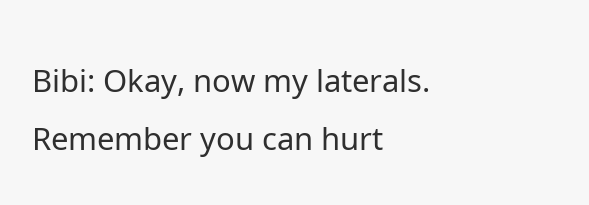Bibi: Okay, now my laterals. Remember you can hurt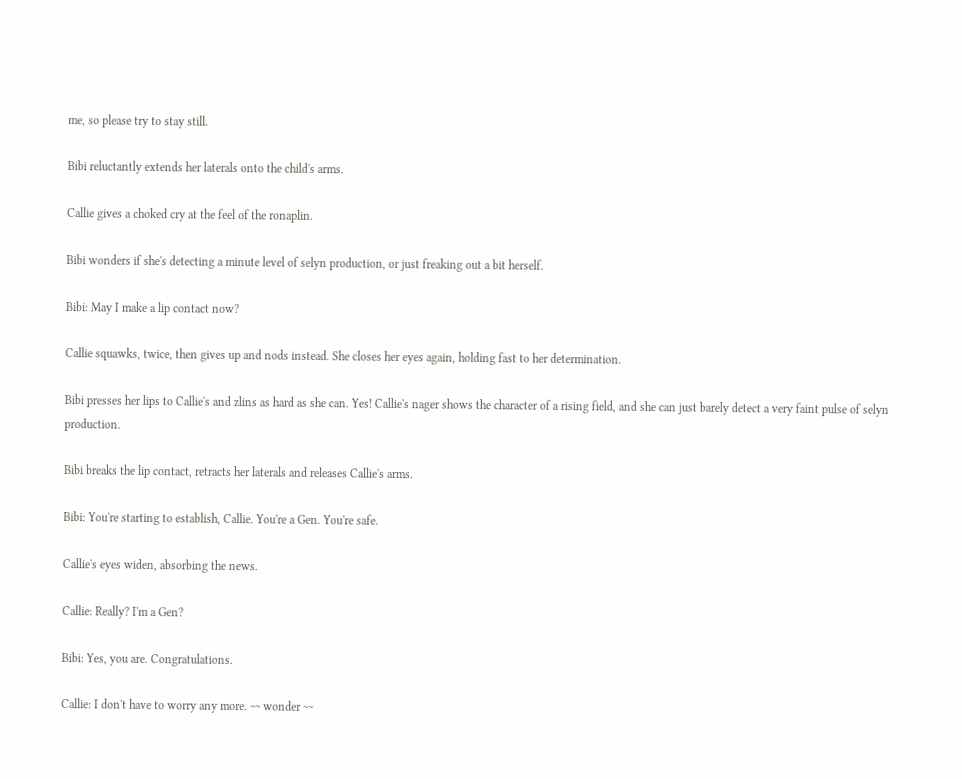me, so please try to stay still.

Bibi reluctantly extends her laterals onto the child's arms.

Callie gives a choked cry at the feel of the ronaplin.

Bibi wonders if she's detecting a minute level of selyn production, or just freaking out a bit herself.

Bibi: May I make a lip contact now?

Callie squawks, twice, then gives up and nods instead. She closes her eyes again, holding fast to her determination.

Bibi presses her lips to Callie's and zlins as hard as she can. Yes! Callie's nager shows the character of a rising field, and she can just barely detect a very faint pulse of selyn production.

Bibi breaks the lip contact, retracts her laterals and releases Callie's arms.

Bibi: You're starting to establish, Callie. You're a Gen. You're safe.

Callie's eyes widen, absorbing the news.

Callie: Really? I'm a Gen?

Bibi: Yes, you are. Congratulations.

Callie: I don't have to worry any more. ~~ wonder ~~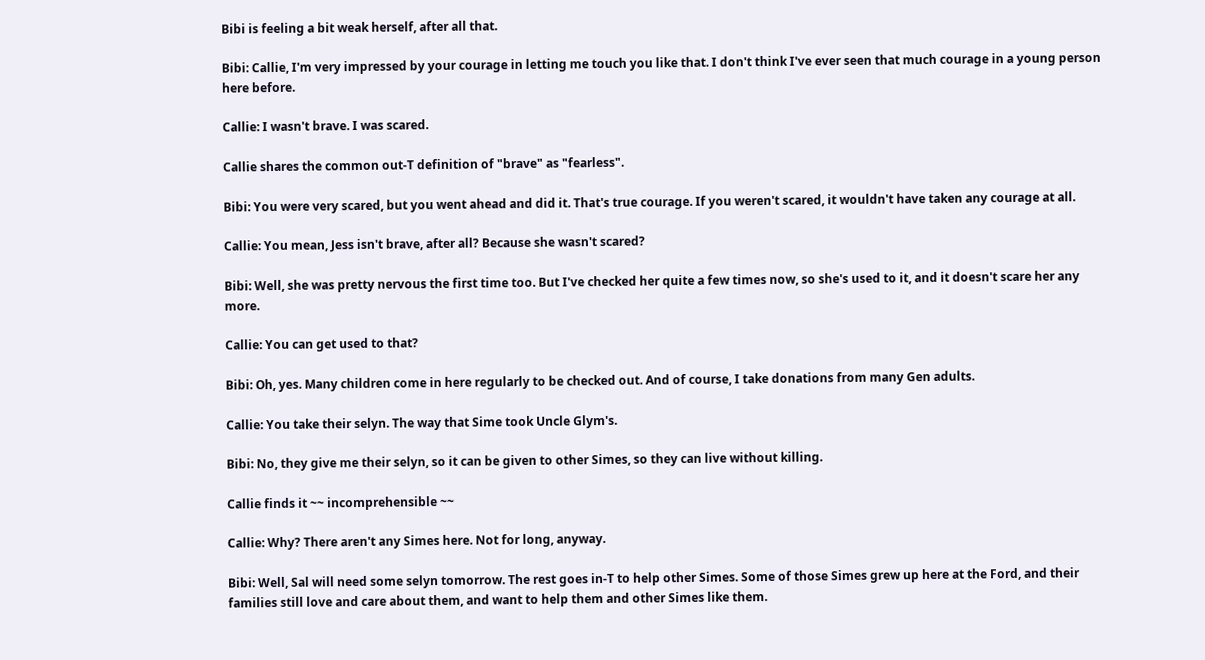Bibi is feeling a bit weak herself, after all that.

Bibi: Callie, I'm very impressed by your courage in letting me touch you like that. I don't think I've ever seen that much courage in a young person here before.

Callie: I wasn't brave. I was scared.

Callie shares the common out-T definition of "brave" as "fearless".

Bibi: You were very scared, but you went ahead and did it. That's true courage. If you weren't scared, it wouldn't have taken any courage at all.

Callie: You mean, Jess isn't brave, after all? Because she wasn't scared?

Bibi: Well, she was pretty nervous the first time too. But I've checked her quite a few times now, so she's used to it, and it doesn't scare her any more.

Callie: You can get used to that?

Bibi: Oh, yes. Many children come in here regularly to be checked out. And of course, I take donations from many Gen adults.

Callie: You take their selyn. The way that Sime took Uncle Glym's.

Bibi: No, they give me their selyn, so it can be given to other Simes, so they can live without killing.

Callie finds it ~~ incomprehensible ~~

Callie: Why? There aren't any Simes here. Not for long, anyway.

Bibi: Well, Sal will need some selyn tomorrow. The rest goes in-T to help other Simes. Some of those Simes grew up here at the Ford, and their families still love and care about them, and want to help them and other Simes like them.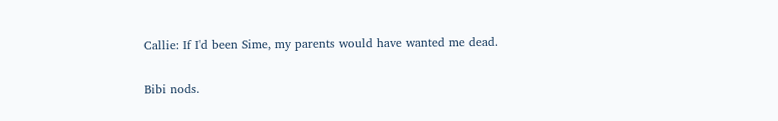Callie: If I'd been Sime, my parents would have wanted me dead.

Bibi nods.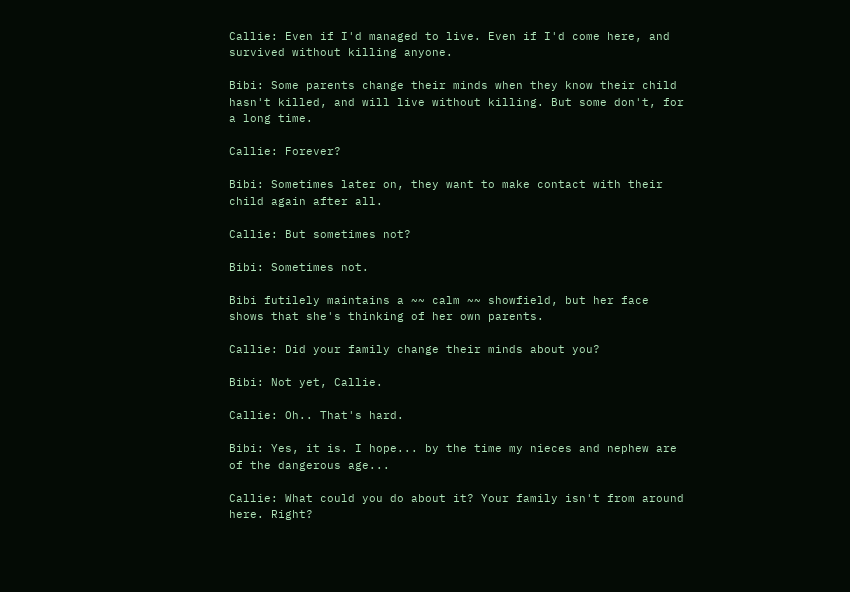Callie: Even if I'd managed to live. Even if I'd come here, and survived without killing anyone.

Bibi: Some parents change their minds when they know their child hasn't killed, and will live without killing. But some don't, for a long time.

Callie: Forever?

Bibi: Sometimes later on, they want to make contact with their child again after all.

Callie: But sometimes not?

Bibi: Sometimes not.

Bibi futilely maintains a ~~ calm ~~ showfield, but her face shows that she's thinking of her own parents.

Callie: Did your family change their minds about you?

Bibi: Not yet, Callie.

Callie: Oh.. That's hard.

Bibi: Yes, it is. I hope... by the time my nieces and nephew are of the dangerous age...

Callie: What could you do about it? Your family isn't from around here. Right?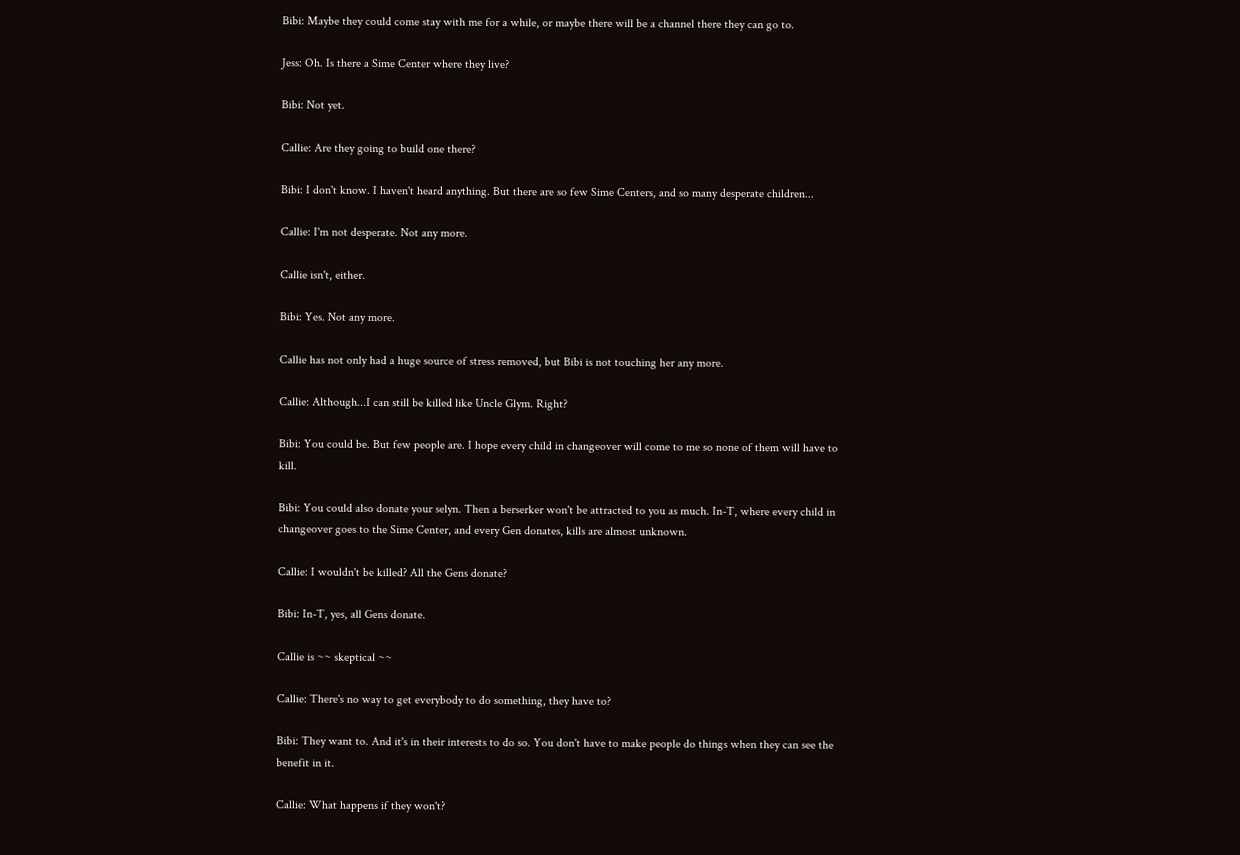Bibi: Maybe they could come stay with me for a while, or maybe there will be a channel there they can go to.

Jess: Oh. Is there a Sime Center where they live?

Bibi: Not yet.

Callie: Are they going to build one there?

Bibi: I don't know. I haven't heard anything. But there are so few Sime Centers, and so many desperate children...

Callie: I'm not desperate. Not any more.

Callie isn't, either.

Bibi: Yes. Not any more.

Callie has not only had a huge source of stress removed, but Bibi is not touching her any more.

Callie: Although...I can still be killed like Uncle Glym. Right?

Bibi: You could be. But few people are. I hope every child in changeover will come to me so none of them will have to kill.

Bibi: You could also donate your selyn. Then a berserker won't be attracted to you as much. In-T, where every child in changeover goes to the Sime Center, and every Gen donates, kills are almost unknown.

Callie: I wouldn't be killed? All the Gens donate?

Bibi: In-T, yes, all Gens donate.

Callie is ~~ skeptical ~~

Callie: There's no way to get everybody to do something, they have to?

Bibi: They want to. And it's in their interests to do so. You don't have to make people do things when they can see the benefit in it.

Callie: What happens if they won't?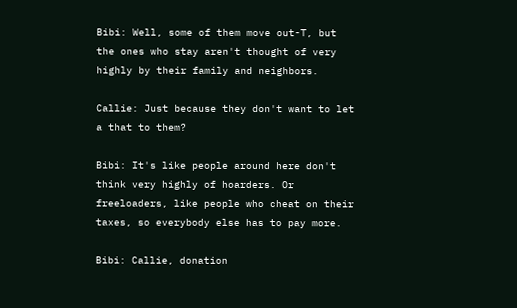Bibi: Well, some of them move out-T, but the ones who stay aren't thought of very highly by their family and neighbors.

Callie: Just because they don't want to let a that to them?

Bibi: It's like people around here don't think very highly of hoarders. Or freeloaders, like people who cheat on their taxes, so everybody else has to pay more.

Bibi: Callie, donation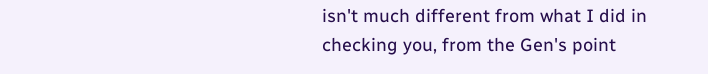isn't much different from what I did in checking you, from the Gen's point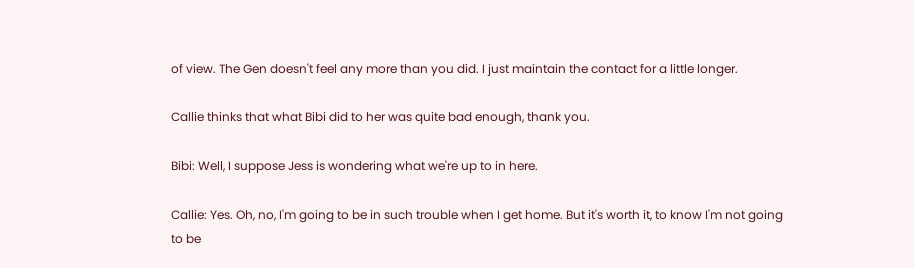of view. The Gen doesn't feel any more than you did. I just maintain the contact for a little longer.

Callie thinks that what Bibi did to her was quite bad enough, thank you.

Bibi: Well, I suppose Jess is wondering what we're up to in here.

Callie: Yes. Oh, no, I'm going to be in such trouble when I get home. But it's worth it, to know I'm not going to be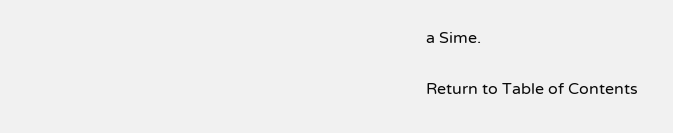a Sime.

Return to Table of Contents